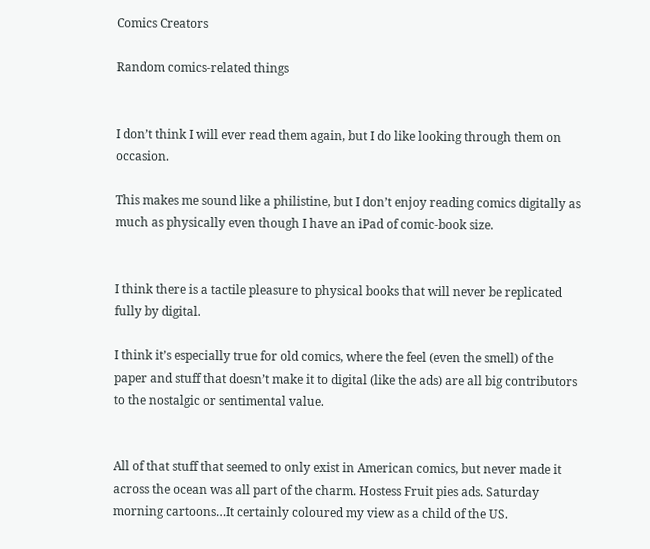Comics Creators

Random comics-related things


I don’t think I will ever read them again, but I do like looking through them on occasion.

This makes me sound like a philistine, but I don’t enjoy reading comics digitally as much as physically even though I have an iPad of comic-book size.


I think there is a tactile pleasure to physical books that will never be replicated fully by digital.

I think it’s especially true for old comics, where the feel (even the smell) of the paper and stuff that doesn’t make it to digital (like the ads) are all big contributors to the nostalgic or sentimental value.


All of that stuff that seemed to only exist in American comics, but never made it across the ocean was all part of the charm. Hostess Fruit pies ads. Saturday morning cartoons…It certainly coloured my view as a child of the US.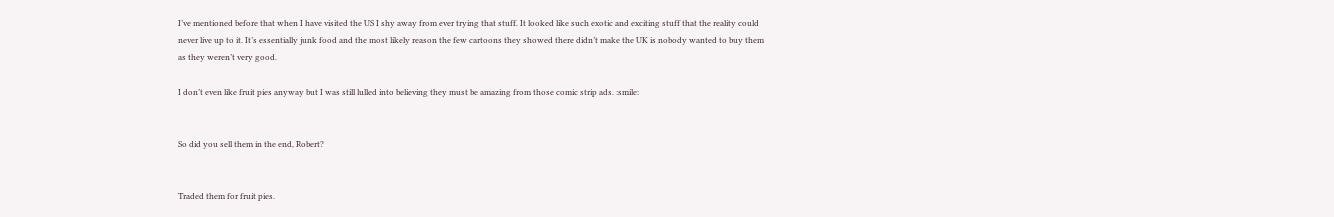I’ve mentioned before that when I have visited the US I shy away from ever trying that stuff. It looked like such exotic and exciting stuff that the reality could never live up to it. It’s essentially junk food and the most likely reason the few cartoons they showed there didn’t make the UK is nobody wanted to buy them as they weren’t very good.

I don’t even like fruit pies anyway but I was still lulled into believing they must be amazing from those comic strip ads. :smile:


So did you sell them in the end, Robert?


Traded them for fruit pies.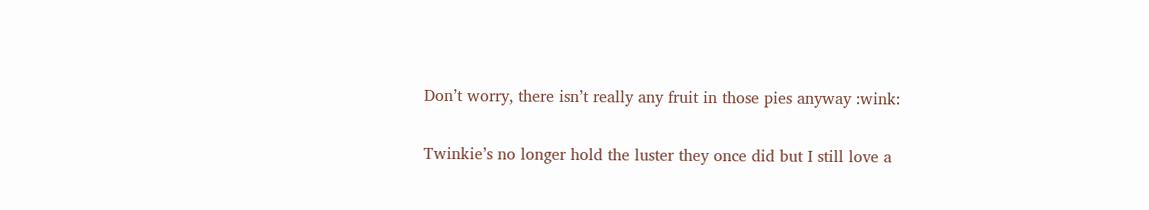Don’t worry, there isn’t really any fruit in those pies anyway :wink:


Twinkie’s no longer hold the luster they once did but I still love a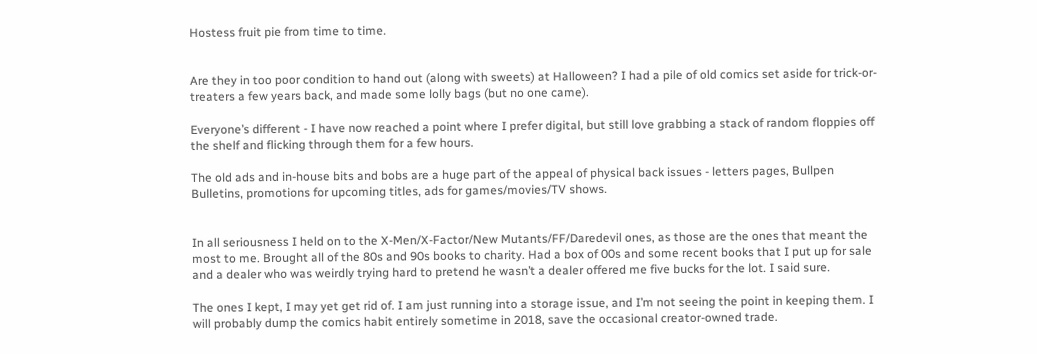Hostess fruit pie from time to time.


Are they in too poor condition to hand out (along with sweets) at Halloween? I had a pile of old comics set aside for trick-or-treaters a few years back, and made some lolly bags (but no one came).

Everyone’s different - I have now reached a point where I prefer digital, but still love grabbing a stack of random floppies off the shelf and flicking through them for a few hours.

The old ads and in-house bits and bobs are a huge part of the appeal of physical back issues - letters pages, Bullpen Bulletins, promotions for upcoming titles, ads for games/movies/TV shows.


In all seriousness I held on to the X-Men/X-Factor/New Mutants/FF/Daredevil ones, as those are the ones that meant the most to me. Brought all of the 80s and 90s books to charity. Had a box of 00s and some recent books that I put up for sale and a dealer who was weirdly trying hard to pretend he wasn’t a dealer offered me five bucks for the lot. I said sure.

The ones I kept, I may yet get rid of. I am just running into a storage issue, and I’m not seeing the point in keeping them. I will probably dump the comics habit entirely sometime in 2018, save the occasional creator-owned trade.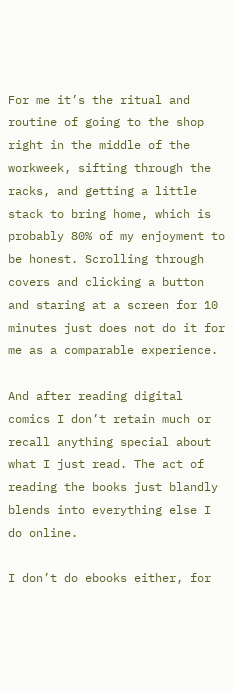For me it’s the ritual and routine of going to the shop right in the middle of the workweek, sifting through the racks, and getting a little stack to bring home, which is probably 80% of my enjoyment to be honest. Scrolling through covers and clicking a button and staring at a screen for 10 minutes just does not do it for me as a comparable experience.

And after reading digital comics I don’t retain much or recall anything special about what I just read. The act of reading the books just blandly blends into everything else I do online.

I don’t do ebooks either, for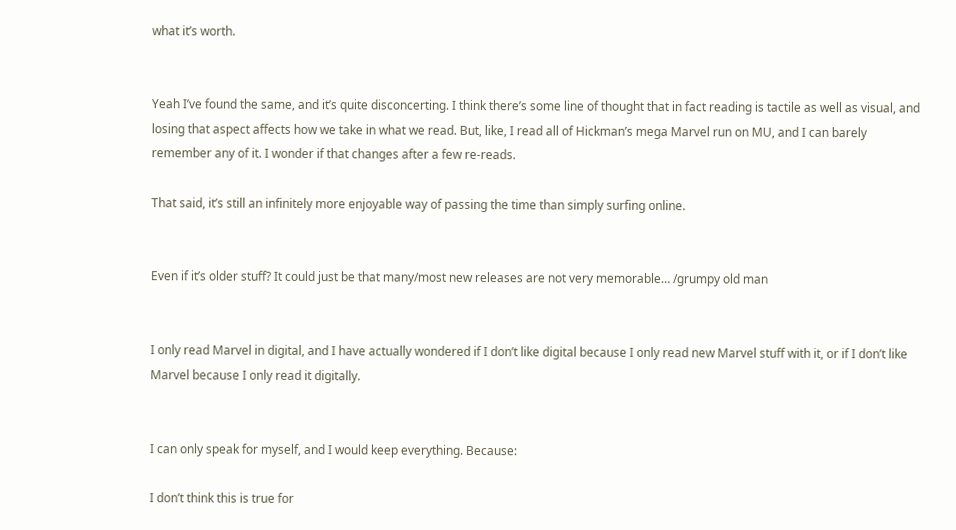what it’s worth.


Yeah I’ve found the same, and it’s quite disconcerting. I think there’s some line of thought that in fact reading is tactile as well as visual, and losing that aspect affects how we take in what we read. But, like, I read all of Hickman’s mega Marvel run on MU, and I can barely remember any of it. I wonder if that changes after a few re-reads.

That said, it’s still an infinitely more enjoyable way of passing the time than simply surfing online.


Even if it’s older stuff? It could just be that many/most new releases are not very memorable… /grumpy old man


I only read Marvel in digital, and I have actually wondered if I don’t like digital because I only read new Marvel stuff with it, or if I don’t like Marvel because I only read it digitally.


I can only speak for myself, and I would keep everything. Because:

I don’t think this is true for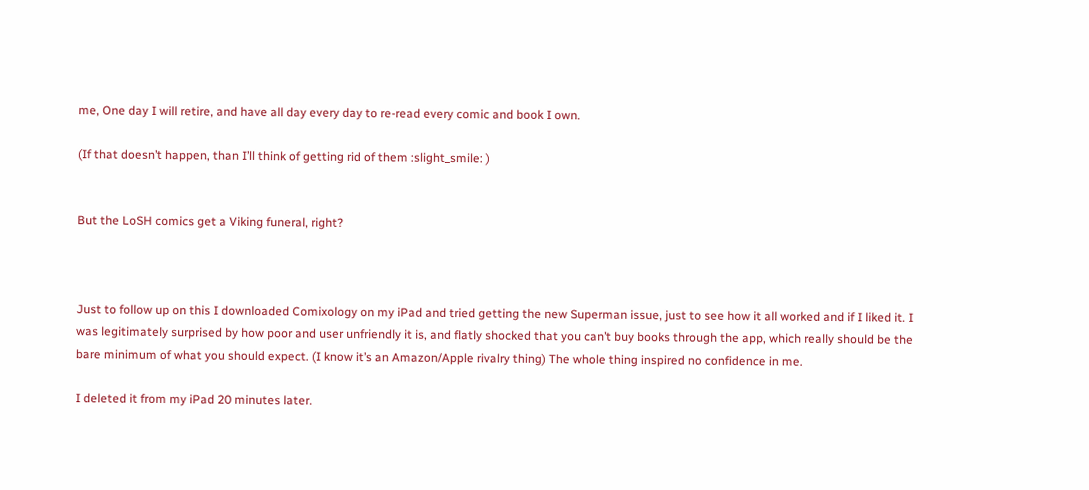me, One day I will retire, and have all day every day to re-read every comic and book I own.

(If that doesn’t happen, than I’ll think of getting rid of them :slight_smile: )


But the LoSH comics get a Viking funeral, right?



Just to follow up on this I downloaded Comixology on my iPad and tried getting the new Superman issue, just to see how it all worked and if I liked it. I was legitimately surprised by how poor and user unfriendly it is, and flatly shocked that you can’t buy books through the app, which really should be the bare minimum of what you should expect. (I know it’s an Amazon/Apple rivalry thing) The whole thing inspired no confidence in me.

I deleted it from my iPad 20 minutes later.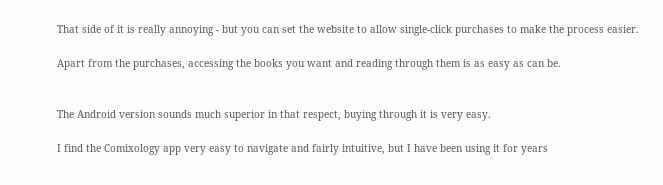That side of it is really annoying - but you can set the website to allow single-click purchases to make the process easier.

Apart from the purchases, accessing the books you want and reading through them is as easy as can be.


The Android version sounds much superior in that respect, buying through it is very easy.

I find the Comixology app very easy to navigate and fairly intuitive, but I have been using it for years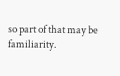so part of that may be familiarity.